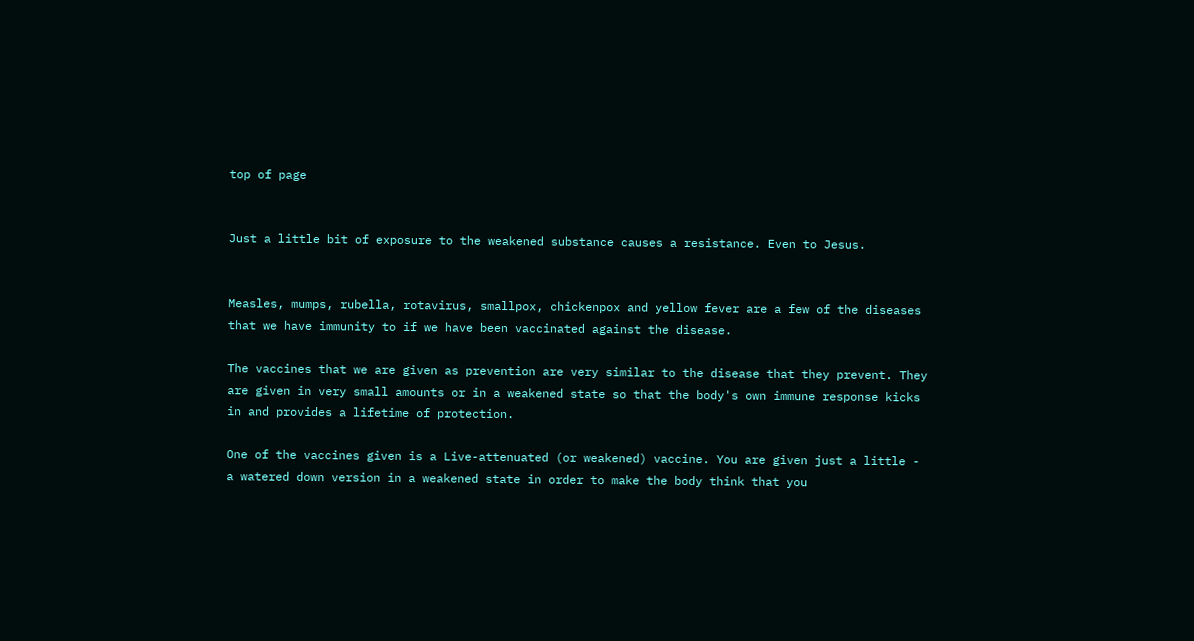top of page


Just a little bit of exposure to the weakened substance causes a resistance. Even to Jesus.


Measles, mumps, rubella, rotavirus, smallpox, chickenpox and yellow fever are a few of the diseases that we have immunity to if we have been vaccinated against the disease.

The vaccines that we are given as prevention are very similar to the disease that they prevent. They are given in very small amounts or in a weakened state so that the body's own immune response kicks in and provides a lifetime of protection.

One of the vaccines given is a Live-attenuated (or weakened) vaccine. You are given just a little - a watered down version in a weakened state in order to make the body think that you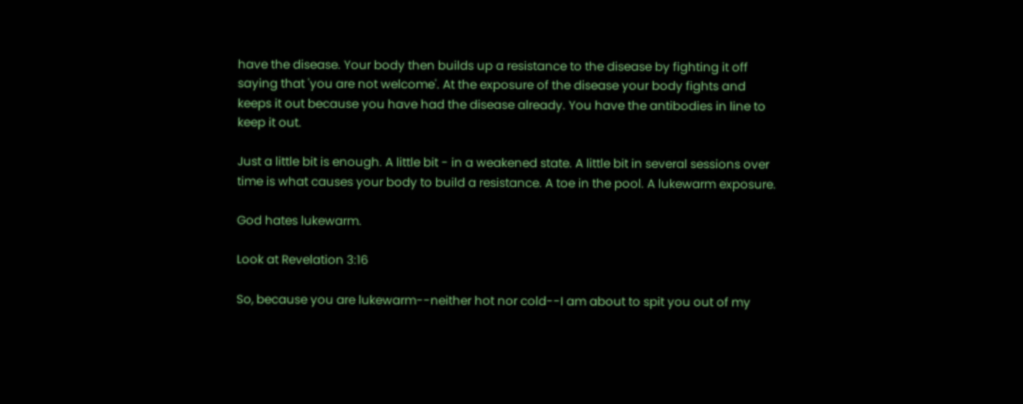have the disease. Your body then builds up a resistance to the disease by fighting it off saying that 'you are not welcome'. At the exposure of the disease your body fights and keeps it out because you have had the disease already. You have the antibodies in line to keep it out.

Just a little bit is enough. A little bit - in a weakened state. A little bit in several sessions over time is what causes your body to build a resistance. A toe in the pool. A lukewarm exposure.

God hates lukewarm.

Look at Revelation 3:16

So, because you are lukewarm--neither hot nor cold--I am about to spit you out of my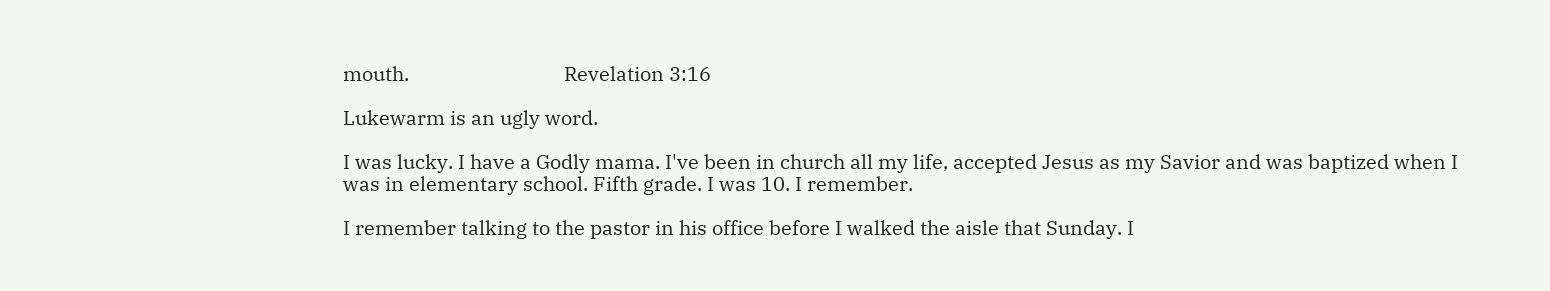mouth.                               Revelation 3:16

Lukewarm is an ugly word.

I was lucky. I have a Godly mama. I've been in church all my life, accepted Jesus as my Savior and was baptized when I was in elementary school. Fifth grade. I was 10. I remember.

I remember talking to the pastor in his office before I walked the aisle that Sunday. I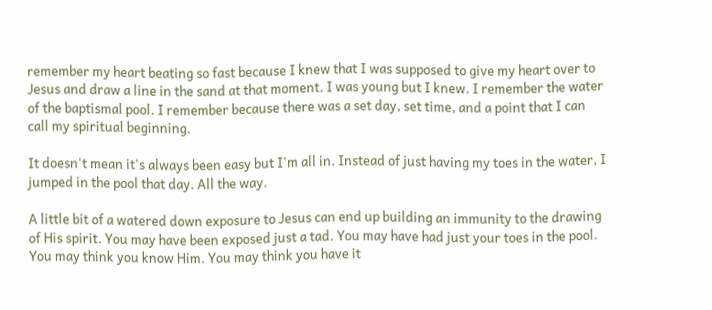remember my heart beating so fast because I knew that I was supposed to give my heart over to Jesus and draw a line in the sand at that moment. I was young but I knew. I remember the water of the baptismal pool. I remember because there was a set day, set time, and a point that I can call my spiritual beginning.

It doesn't mean it's always been easy but I'm all in. Instead of just having my toes in the water, I jumped in the pool that day. All the way.

A little bit of a watered down exposure to Jesus can end up building an immunity to the drawing of His spirit. You may have been exposed just a tad. You may have had just your toes in the pool. You may think you know Him. You may think you have it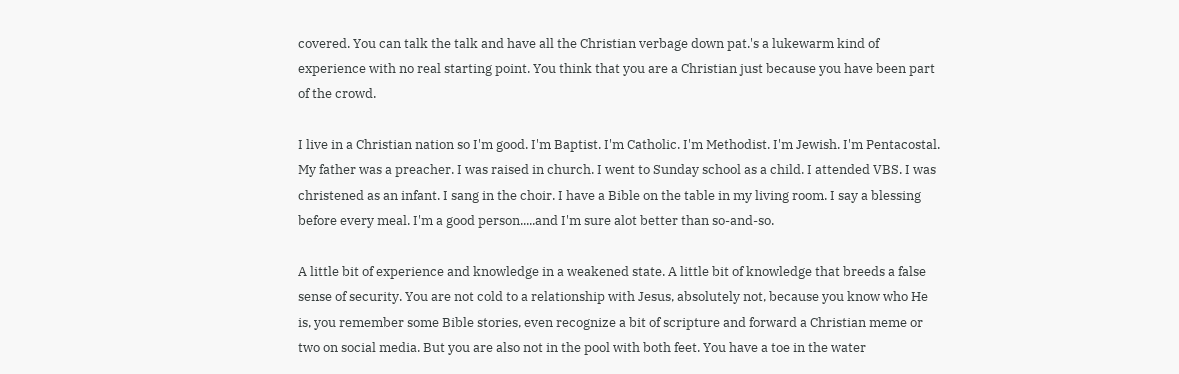covered. You can talk the talk and have all the Christian verbage down pat.'s a lukewarm kind of experience with no real starting point. You think that you are a Christian just because you have been part of the crowd.

I live in a Christian nation so I'm good. I'm Baptist. I'm Catholic. I'm Methodist. I'm Jewish. I'm Pentacostal. My father was a preacher. I was raised in church. I went to Sunday school as a child. I attended VBS. I was christened as an infant. I sang in the choir. I have a Bible on the table in my living room. I say a blessing before every meal. I'm a good person.....and I'm sure alot better than so-and-so.

A little bit of experience and knowledge in a weakened state. A little bit of knowledge that breeds a false sense of security. You are not cold to a relationship with Jesus, absolutely not, because you know who He is, you remember some Bible stories, even recognize a bit of scripture and forward a Christian meme or two on social media. But you are also not in the pool with both feet. You have a toe in the water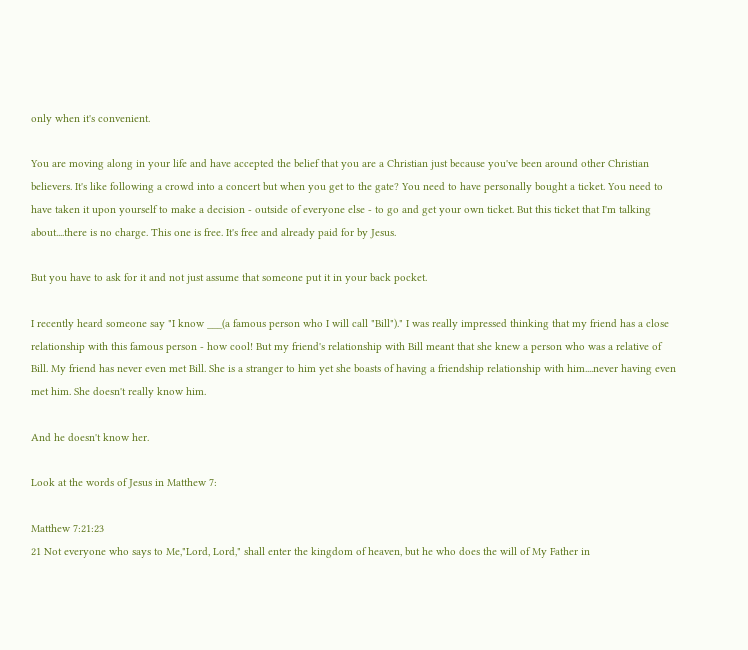only when it's convenient.

You are moving along in your life and have accepted the belief that you are a Christian just because you've been around other Christian believers. It's like following a crowd into a concert but when you get to the gate? You need to have personally bought a ticket. You need to have taken it upon yourself to make a decision - outside of everyone else - to go and get your own ticket. But this ticket that I'm talking about....there is no charge. This one is free. It's free and already paid for by Jesus.

But you have to ask for it and not just assume that someone put it in your back pocket.

I recently heard someone say "I know ___(a famous person who I will call "Bill")." I was really impressed thinking that my friend has a close relationship with this famous person - how cool! But my friend's relationship with Bill meant that she knew a person who was a relative of Bill. My friend has never even met Bill. She is a stranger to him yet she boasts of having a friendship relationship with him....never having even met him. She doesn't really know him.

And he doesn't know her.

Look at the words of Jesus in Matthew 7:

Matthew 7:21:23
21 Not everyone who says to Me,"Lord, Lord," shall enter the kingdom of heaven, but he who does the will of My Father in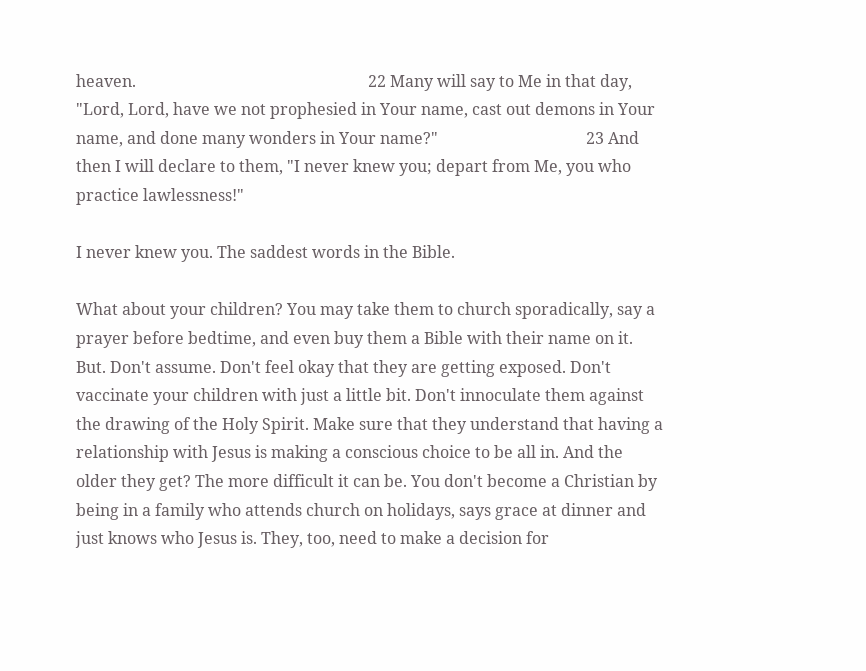heaven.                                                          22 Many will say to Me in that day, "Lord, Lord, have we not prophesied in Your name, cast out demons in Your name, and done many wonders in Your name?"                                     23 And then I will declare to them, "I never knew you; depart from Me, you who practice lawlessness!"

I never knew you. The saddest words in the Bible.

What about your children? You may take them to church sporadically, say a prayer before bedtime, and even buy them a Bible with their name on it. But. Don't assume. Don't feel okay that they are getting exposed. Don't vaccinate your children with just a little bit. Don't innoculate them against the drawing of the Holy Spirit. Make sure that they understand that having a relationship with Jesus is making a conscious choice to be all in. And the older they get? The more difficult it can be. You don't become a Christian by being in a family who attends church on holidays, says grace at dinner and just knows who Jesus is. They, too, need to make a decision for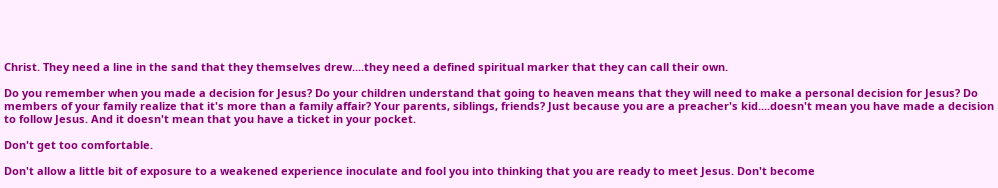Christ. They need a line in the sand that they themselves drew....they need a defined spiritual marker that they can call their own.

Do you remember when you made a decision for Jesus? Do your children understand that going to heaven means that they will need to make a personal decision for Jesus? Do members of your family realize that it's more than a family affair? Your parents, siblings, friends? Just because you are a preacher's kid....doesn't mean you have made a decision to follow Jesus. And it doesn't mean that you have a ticket in your pocket.

Don't get too comfortable.

Don't allow a little bit of exposure to a weakened experience inoculate and fool you into thinking that you are ready to meet Jesus. Don't become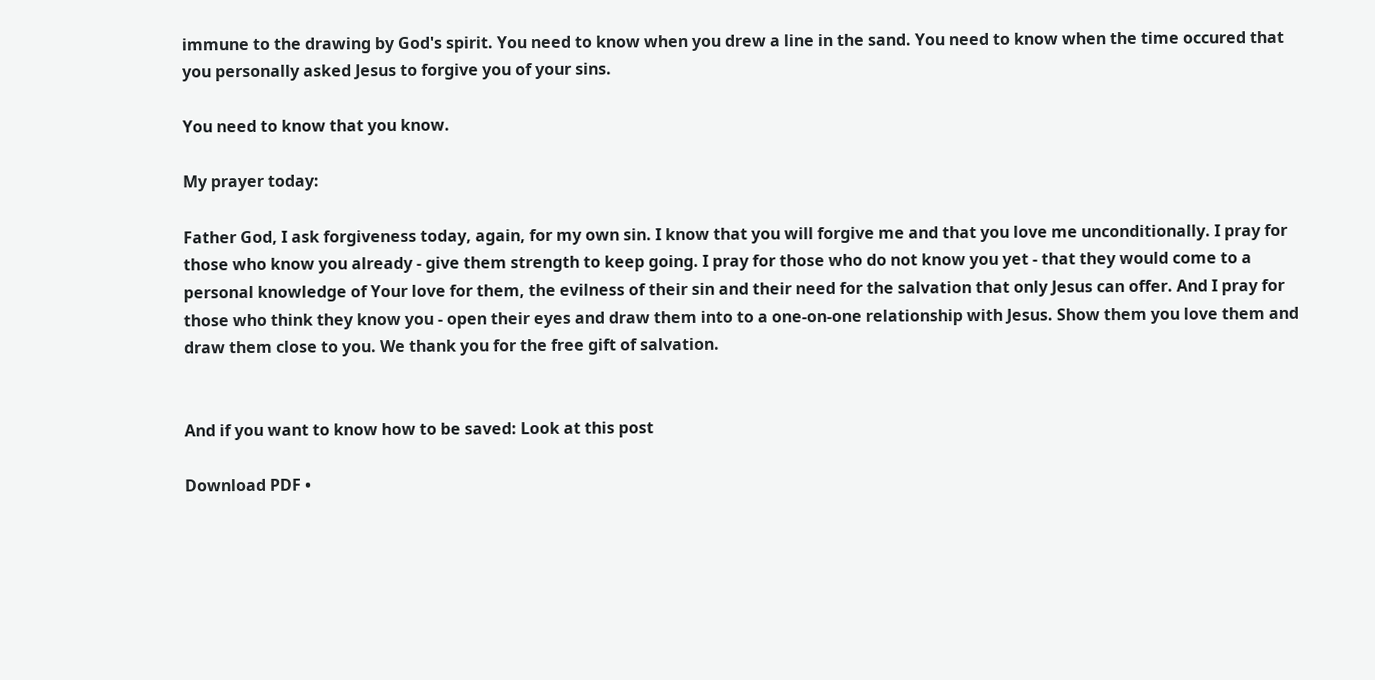immune to the drawing by God's spirit. You need to know when you drew a line in the sand. You need to know when the time occured that you personally asked Jesus to forgive you of your sins.

You need to know that you know.

My prayer today:

Father God, I ask forgiveness today, again, for my own sin. I know that you will forgive me and that you love me unconditionally. I pray for those who know you already - give them strength to keep going. I pray for those who do not know you yet - that they would come to a personal knowledge of Your love for them, the evilness of their sin and their need for the salvation that only Jesus can offer. And I pray for those who think they know you - open their eyes and draw them into to a one-on-one relationship with Jesus. Show them you love them and draw them close to you. We thank you for the free gift of salvation.


And if you want to know how to be saved: Look at this post

Download PDF •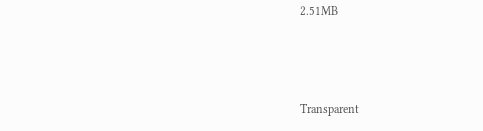2.51MB



Transparent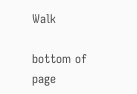Walk

bottom of page